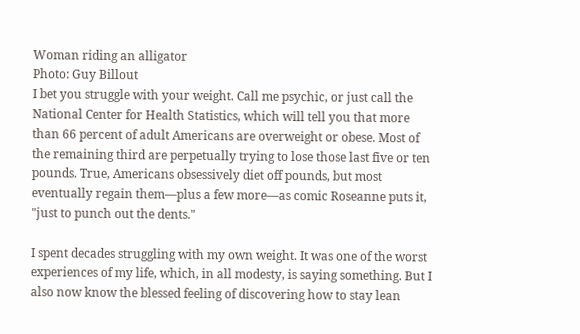Woman riding an alligator
Photo: Guy Billout
I bet you struggle with your weight. Call me psychic, or just call the National Center for Health Statistics, which will tell you that more than 66 percent of adult Americans are overweight or obese. Most of the remaining third are perpetually trying to lose those last five or ten pounds. True, Americans obsessively diet off pounds, but most eventually regain them—plus a few more—as comic Roseanne puts it, "just to punch out the dents."

I spent decades struggling with my own weight. It was one of the worst experiences of my life, which, in all modesty, is saying something. But I also now know the blessed feeling of discovering how to stay lean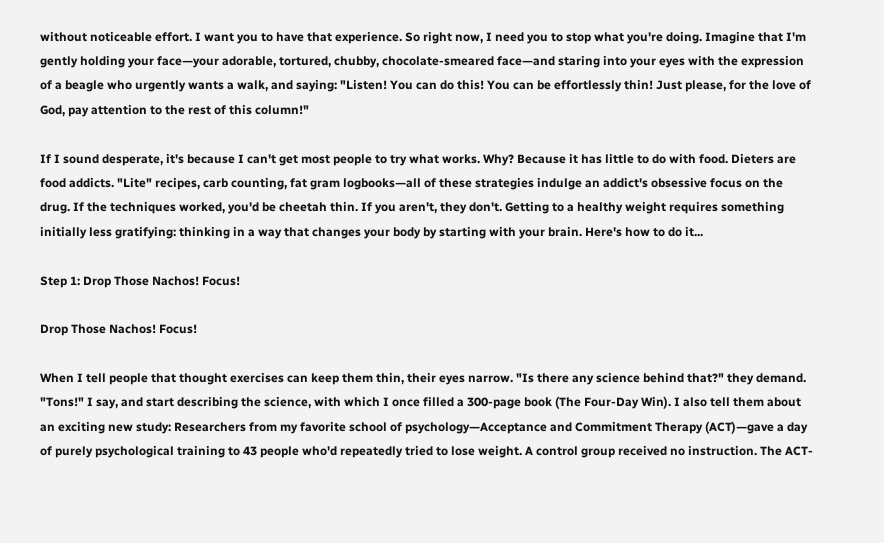without noticeable effort. I want you to have that experience. So right now, I need you to stop what you're doing. Imagine that I'm gently holding your face—your adorable, tortured, chubby, chocolate-smeared face—and staring into your eyes with the expression of a beagle who urgently wants a walk, and saying: "Listen! You can do this! You can be effortlessly thin! Just please, for the love of God, pay attention to the rest of this column!"

If I sound desperate, it's because I can't get most people to try what works. Why? Because it has little to do with food. Dieters are food addicts. "Lite" recipes, carb counting, fat gram logbooks—all of these strategies indulge an addict's obsessive focus on the drug. If the techniques worked, you'd be cheetah thin. If you aren't, they don't. Getting to a healthy weight requires something initially less gratifying: thinking in a way that changes your body by starting with your brain. Here's how to do it...

Step 1: Drop Those Nachos! Focus!

Drop Those Nachos! Focus!

When I tell people that thought exercises can keep them thin, their eyes narrow. "Is there any science behind that?" they demand. "Tons!" I say, and start describing the science, with which I once filled a 300-page book (The Four-Day Win). I also tell them about an exciting new study: Researchers from my favorite school of psychology—Acceptance and Commitment Therapy (ACT)—gave a day of purely psychological training to 43 people who'd repeatedly tried to lose weight. A control group received no instruction. The ACT-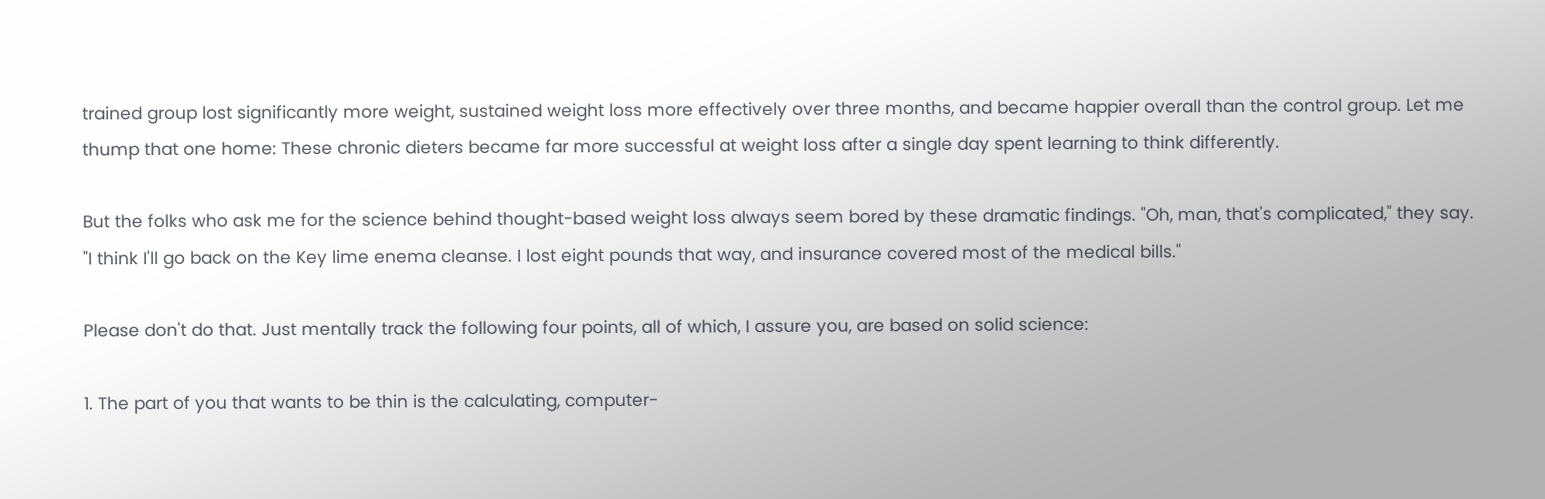trained group lost significantly more weight, sustained weight loss more effectively over three months, and became happier overall than the control group. Let me thump that one home: These chronic dieters became far more successful at weight loss after a single day spent learning to think differently.

But the folks who ask me for the science behind thought-based weight loss always seem bored by these dramatic findings. "Oh, man, that's complicated," they say. "I think I'll go back on the Key lime enema cleanse. I lost eight pounds that way, and insurance covered most of the medical bills."

Please don't do that. Just mentally track the following four points, all of which, I assure you, are based on solid science:

1. The part of you that wants to be thin is the calculating, computer-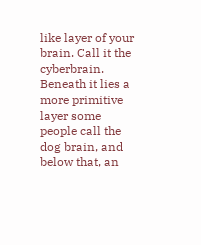like layer of your brain. Call it the cyberbrain. Beneath it lies a more primitive layer some people call the dog brain, and below that, an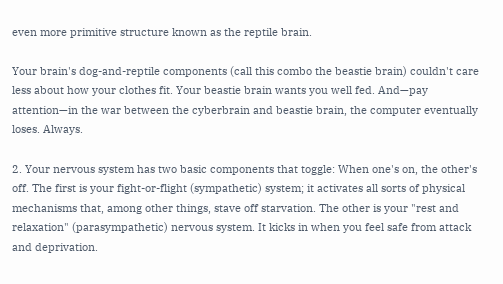even more primitive structure known as the reptile brain.

Your brain's dog-and-reptile components (call this combo the beastie brain) couldn't care less about how your clothes fit. Your beastie brain wants you well fed. And—pay attention—in the war between the cyberbrain and beastie brain, the computer eventually loses. Always.

2. Your nervous system has two basic components that toggle: When one's on, the other's off. The first is your fight-or-flight (sympathetic) system; it activates all sorts of physical mechanisms that, among other things, stave off starvation. The other is your "rest and relaxation" (parasympathetic) nervous system. It kicks in when you feel safe from attack and deprivation.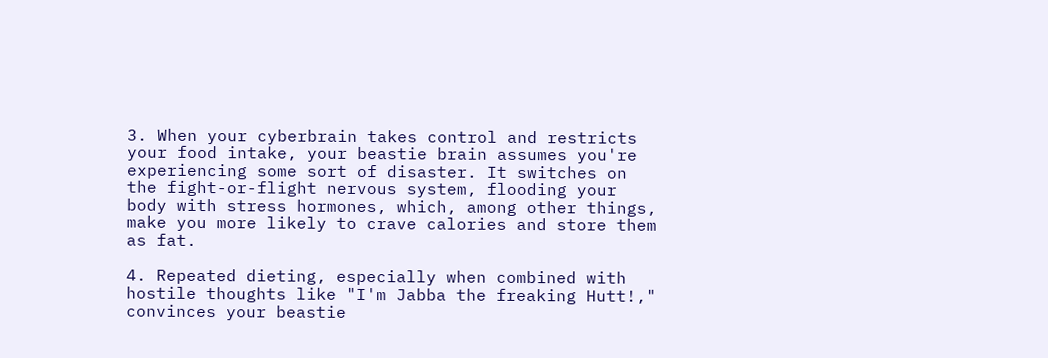3. When your cyberbrain takes control and restricts your food intake, your beastie brain assumes you're experiencing some sort of disaster. It switches on the fight-or-flight nervous system, flooding your body with stress hormones, which, among other things, make you more likely to crave calories and store them as fat.

4. Repeated dieting, especially when combined with hostile thoughts like "I'm Jabba the freaking Hutt!," convinces your beastie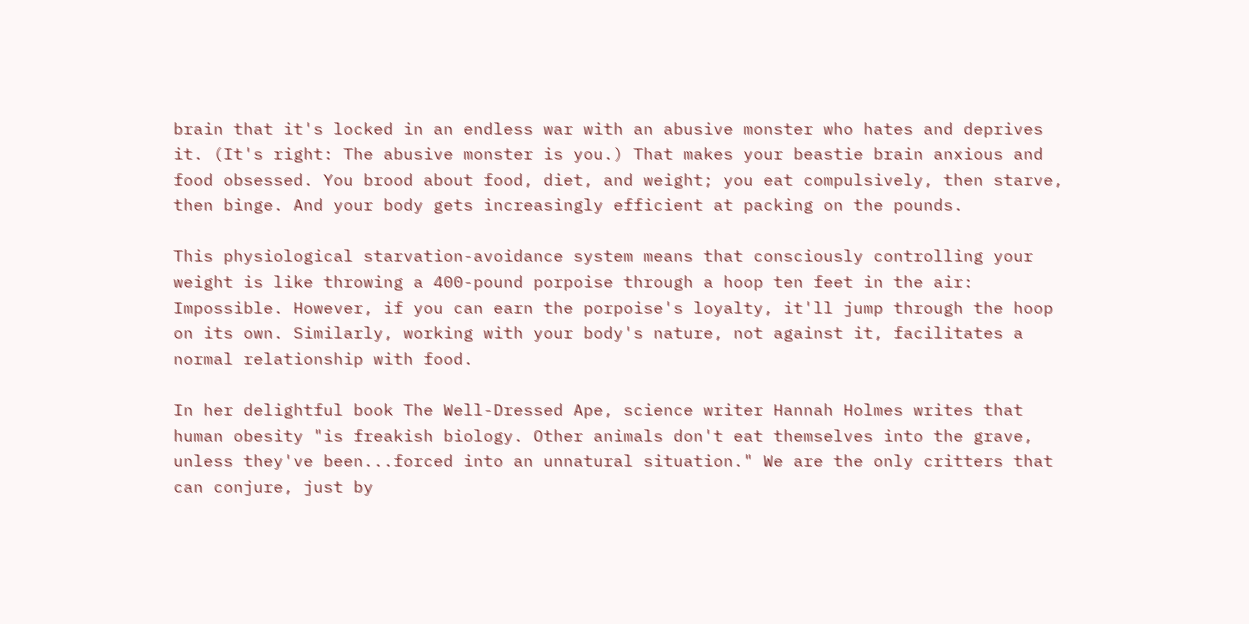brain that it's locked in an endless war with an abusive monster who hates and deprives it. (It's right: The abusive monster is you.) That makes your beastie brain anxious and food obsessed. You brood about food, diet, and weight; you eat compulsively, then starve, then binge. And your body gets increasingly efficient at packing on the pounds.

This physiological starvation-avoidance system means that consciously controlling your weight is like throwing a 400-pound porpoise through a hoop ten feet in the air: Impossible. However, if you can earn the porpoise's loyalty, it'll jump through the hoop on its own. Similarly, working with your body's nature, not against it, facilitates a normal relationship with food.

In her delightful book The Well-Dressed Ape, science writer Hannah Holmes writes that human obesity "is freakish biology. Other animals don't eat themselves into the grave, unless they've been...forced into an unnatural situation." We are the only critters that can conjure, just by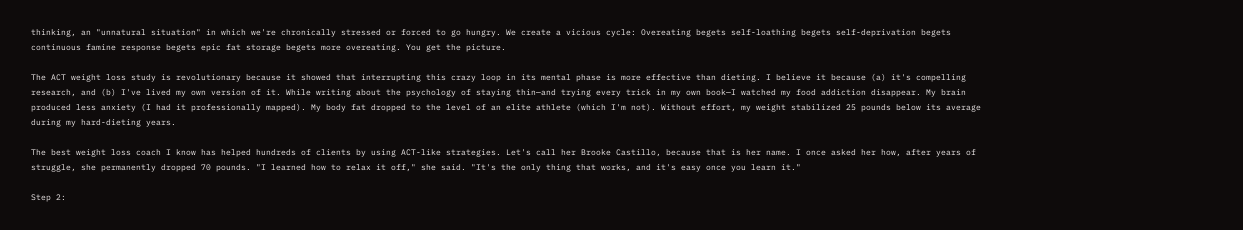thinking, an "unnatural situation" in which we're chronically stressed or forced to go hungry. We create a vicious cycle: Overeating begets self-loathing begets self-deprivation begets continuous famine response begets epic fat storage begets more overeating. You get the picture.

The ACT weight loss study is revolutionary because it showed that interrupting this crazy loop in its mental phase is more effective than dieting. I believe it because (a) it's compelling research, and (b) I've lived my own version of it. While writing about the psychology of staying thin—and trying every trick in my own book—I watched my food addiction disappear. My brain produced less anxiety (I had it professionally mapped). My body fat dropped to the level of an elite athlete (which I'm not). Without effort, my weight stabilized 25 pounds below its average during my hard-dieting years.

The best weight loss coach I know has helped hundreds of clients by using ACT-like strategies. Let's call her Brooke Castillo, because that is her name. I once asked her how, after years of struggle, she permanently dropped 70 pounds. "I learned how to relax it off," she said. "It's the only thing that works, and it's easy once you learn it."

Step 2: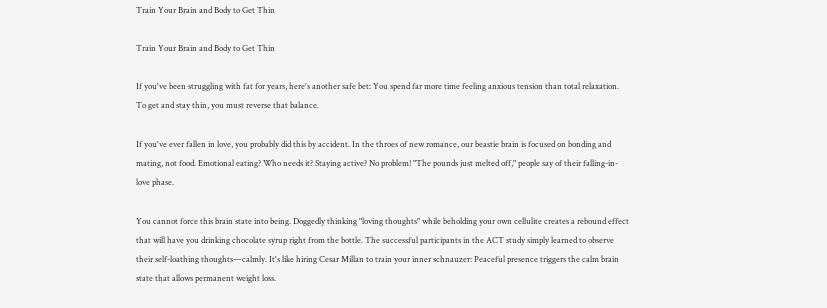Train Your Brain and Body to Get Thin

Train Your Brain and Body to Get Thin

If you've been struggling with fat for years, here's another safe bet: You spend far more time feeling anxious tension than total relaxation. To get and stay thin, you must reverse that balance.

If you've ever fallen in love, you probably did this by accident. In the throes of new romance, our beastie brain is focused on bonding and mating, not food. Emotional eating? Who needs it? Staying active? No problem! "The pounds just melted off," people say of their falling-in-love phase.

You cannot force this brain state into being. Doggedly thinking "loving thoughts" while beholding your own cellulite creates a rebound effect that will have you drinking chocolate syrup right from the bottle. The successful participants in the ACT study simply learned to observe their self-loathing thoughts—calmly. It's like hiring Cesar Millan to train your inner schnauzer: Peaceful presence triggers the calm brain state that allows permanent weight loss.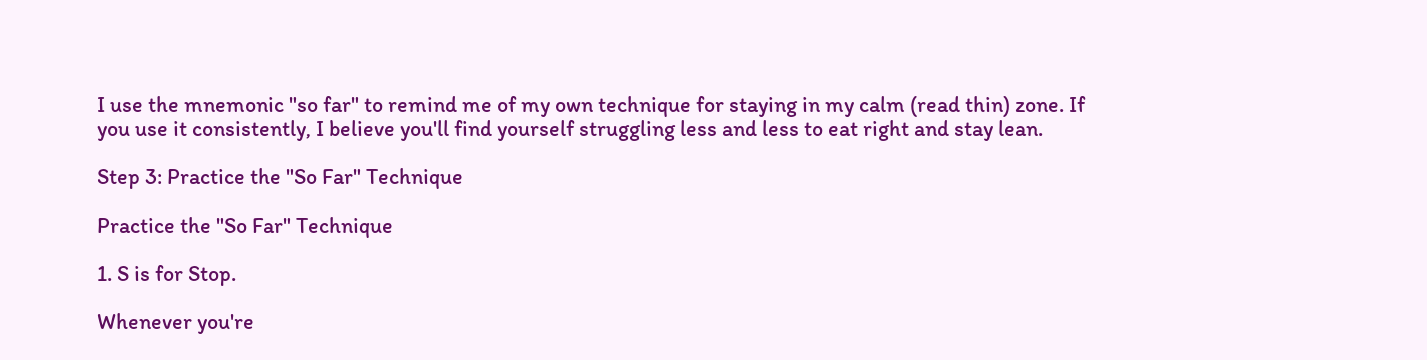I use the mnemonic "so far" to remind me of my own technique for staying in my calm (read thin) zone. If you use it consistently, I believe you'll find yourself struggling less and less to eat right and stay lean.

Step 3: Practice the "So Far" Technique

Practice the "So Far" Technique

1. S is for Stop.

Whenever you're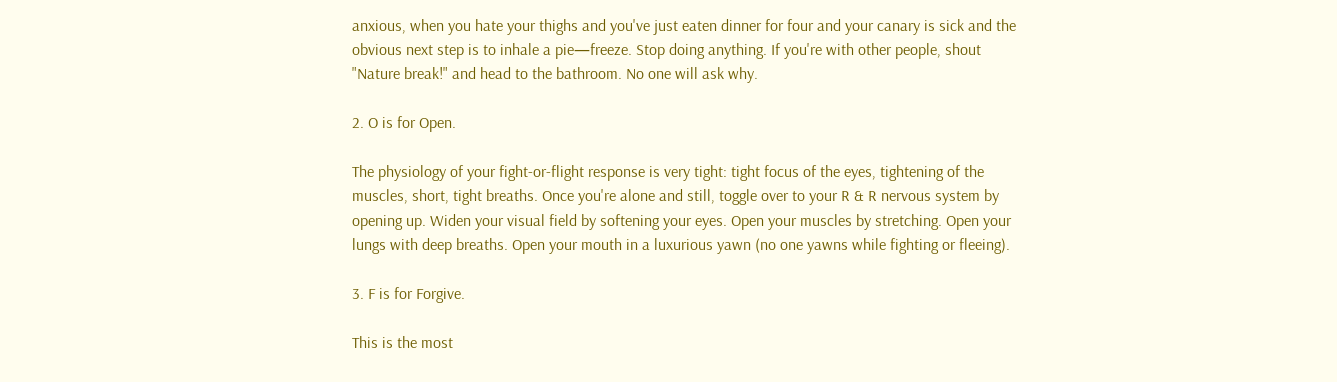anxious, when you hate your thighs and you've just eaten dinner for four and your canary is sick and the obvious next step is to inhale a pie—freeze. Stop doing anything. If you're with other people, shout "Nature break!" and head to the bathroom. No one will ask why.

2. O is for Open.

The physiology of your fight-or-flight response is very tight: tight focus of the eyes, tightening of the muscles, short, tight breaths. Once you're alone and still, toggle over to your R & R nervous system by opening up. Widen your visual field by softening your eyes. Open your muscles by stretching. Open your lungs with deep breaths. Open your mouth in a luxurious yawn (no one yawns while fighting or fleeing).

3. F is for Forgive.

This is the most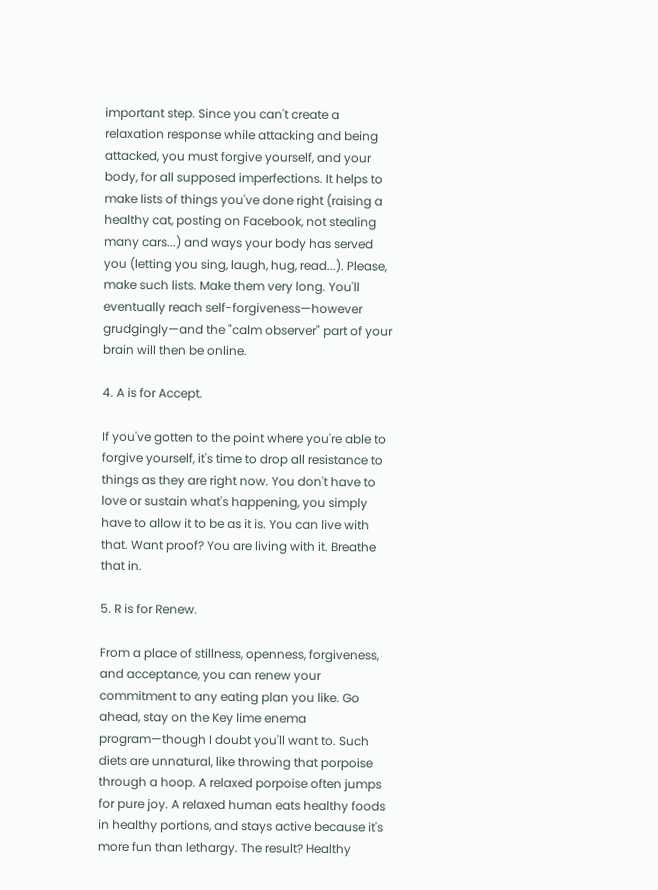important step. Since you can't create a relaxation response while attacking and being attacked, you must forgive yourself, and your body, for all supposed imperfections. It helps to make lists of things you've done right (raising a healthy cat, posting on Facebook, not stealing many cars...) and ways your body has served you (letting you sing, laugh, hug, read...). Please, make such lists. Make them very long. You'll eventually reach self-forgiveness—however grudgingly—and the "calm observer" part of your brain will then be online.

4. A is for Accept.

If you've gotten to the point where you're able to forgive yourself, it's time to drop all resistance to things as they are right now. You don't have to love or sustain what's happening, you simply have to allow it to be as it is. You can live with that. Want proof? You are living with it. Breathe that in.

5. R is for Renew.

From a place of stillness, openness, forgiveness, and acceptance, you can renew your commitment to any eating plan you like. Go ahead, stay on the Key lime enema program—though I doubt you'll want to. Such diets are unnatural, like throwing that porpoise through a hoop. A relaxed porpoise often jumps for pure joy. A relaxed human eats healthy foods in healthy portions, and stays active because it's more fun than lethargy. The result? Healthy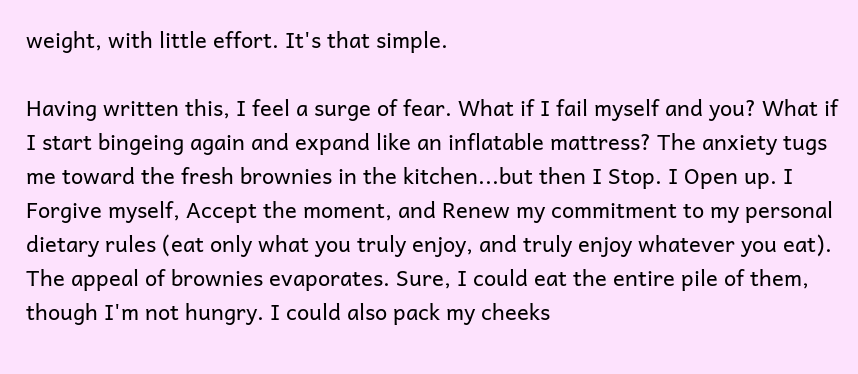weight, with little effort. It's that simple.

Having written this, I feel a surge of fear. What if I fail myself and you? What if I start bingeing again and expand like an inflatable mattress? The anxiety tugs me toward the fresh brownies in the kitchen...but then I Stop. I Open up. I Forgive myself, Accept the moment, and Renew my commitment to my personal dietary rules (eat only what you truly enjoy, and truly enjoy whatever you eat). The appeal of brownies evaporates. Sure, I could eat the entire pile of them, though I'm not hungry. I could also pack my cheeks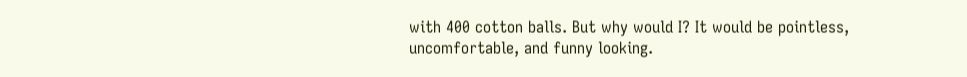with 400 cotton balls. But why would I? It would be pointless, uncomfortable, and funny looking.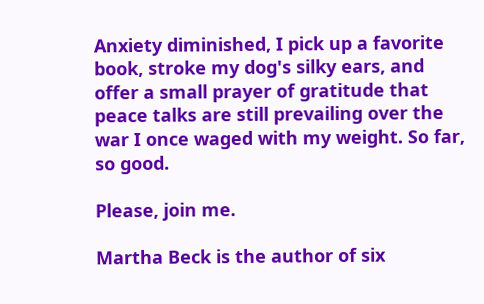Anxiety diminished, I pick up a favorite book, stroke my dog's silky ears, and offer a small prayer of gratitude that peace talks are still prevailing over the war I once waged with my weight. So far, so good.

Please, join me.

Martha Beck is the author of six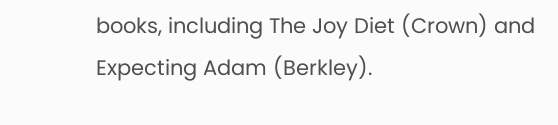books, including The Joy Diet (Crown) and Expecting Adam (Berkley).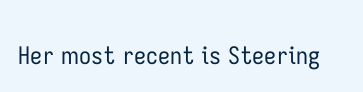Her most recent is Steering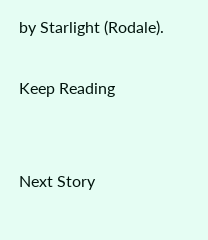by Starlight (Rodale).

Keep Reading


Next Story